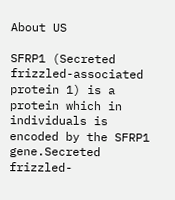About US

SFRP1 (Secreted frizzled-associated protein 1) is a protein which in individuals is encoded by the SFRP1 gene.Secreted frizzled-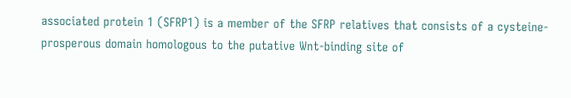associated protein 1 (SFRP1) is a member of the SFRP relatives that consists of a cysteine-prosperous domain homologous to the putative Wnt-binding site of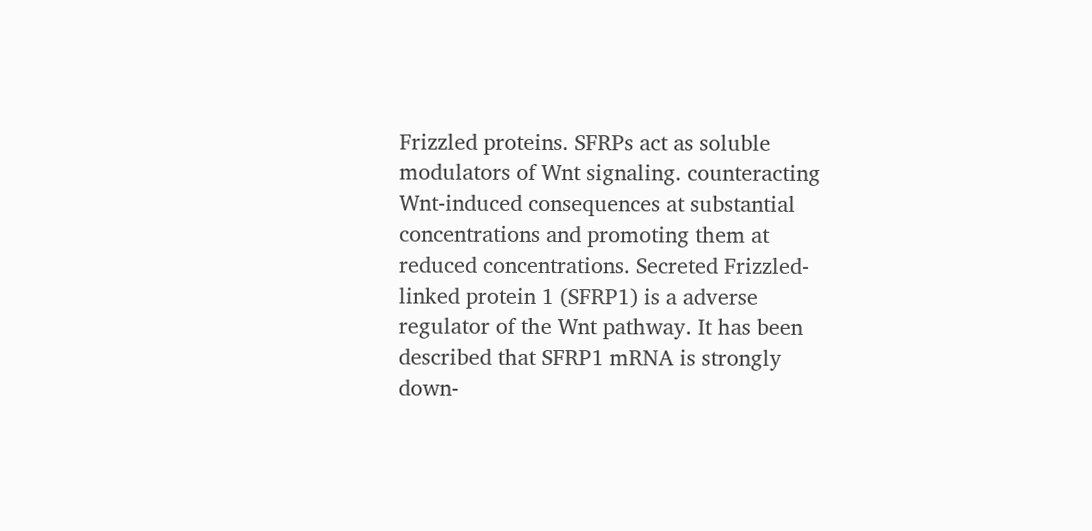Frizzled proteins. SFRPs act as soluble modulators of Wnt signaling. counteracting Wnt-induced consequences at substantial concentrations and promoting them at reduced concentrations. Secreted Frizzled-linked protein 1 (SFRP1) is a adverse regulator of the Wnt pathway. It has been described that SFRP1 mRNA is strongly down-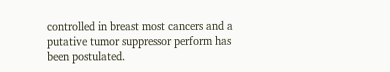controlled in breast most cancers and a putative tumor suppressor perform has been postulated.